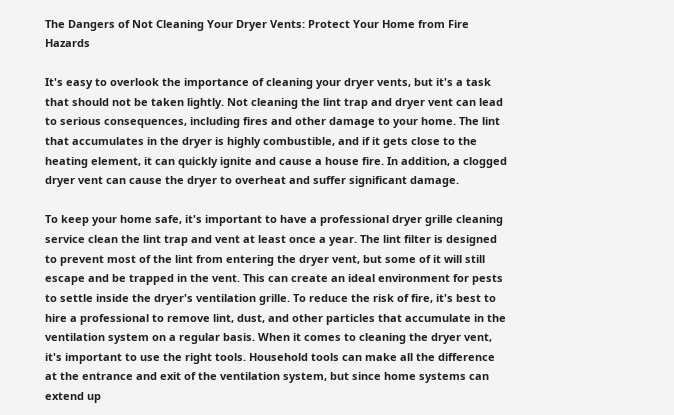The Dangers of Not Cleaning Your Dryer Vents: Protect Your Home from Fire Hazards

It's easy to overlook the importance of cleaning your dryer vents, but it's a task that should not be taken lightly. Not cleaning the lint trap and dryer vent can lead to serious consequences, including fires and other damage to your home. The lint that accumulates in the dryer is highly combustible, and if it gets close to the heating element, it can quickly ignite and cause a house fire. In addition, a clogged dryer vent can cause the dryer to overheat and suffer significant damage.

To keep your home safe, it's important to have a professional dryer grille cleaning service clean the lint trap and vent at least once a year. The lint filter is designed to prevent most of the lint from entering the dryer vent, but some of it will still escape and be trapped in the vent. This can create an ideal environment for pests to settle inside the dryer's ventilation grille. To reduce the risk of fire, it's best to hire a professional to remove lint, dust, and other particles that accumulate in the ventilation system on a regular basis. When it comes to cleaning the dryer vent, it's important to use the right tools. Household tools can make all the difference at the entrance and exit of the ventilation system, but since home systems can extend up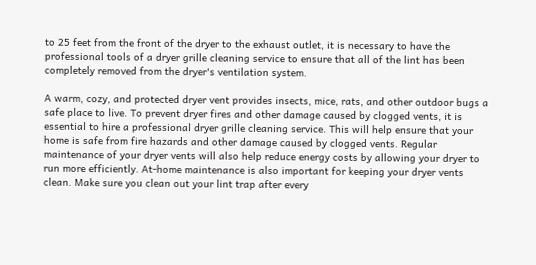to 25 feet from the front of the dryer to the exhaust outlet, it is necessary to have the professional tools of a dryer grille cleaning service to ensure that all of the lint has been completely removed from the dryer's ventilation system.

A warm, cozy, and protected dryer vent provides insects, mice, rats, and other outdoor bugs a safe place to live. To prevent dryer fires and other damage caused by clogged vents, it is essential to hire a professional dryer grille cleaning service. This will help ensure that your home is safe from fire hazards and other damage caused by clogged vents. Regular maintenance of your dryer vents will also help reduce energy costs by allowing your dryer to run more efficiently. At-home maintenance is also important for keeping your dryer vents clean. Make sure you clean out your lint trap after every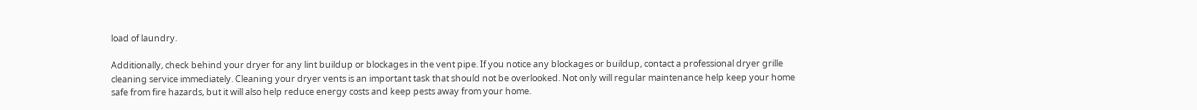load of laundry.

Additionally, check behind your dryer for any lint buildup or blockages in the vent pipe. If you notice any blockages or buildup, contact a professional dryer grille cleaning service immediately. Cleaning your dryer vents is an important task that should not be overlooked. Not only will regular maintenance help keep your home safe from fire hazards, but it will also help reduce energy costs and keep pests away from your home.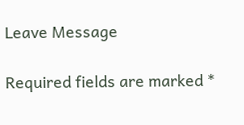Leave Message

Required fields are marked *